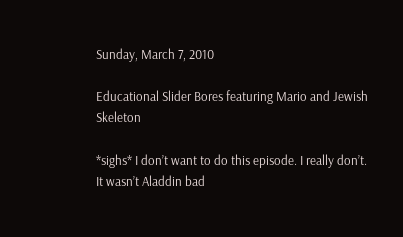Sunday, March 7, 2010

Educational Slider Bores featuring Mario and Jewish Skeleton

*sighs* I don’t want to do this episode. I really don’t.
It wasn’t Aladdin bad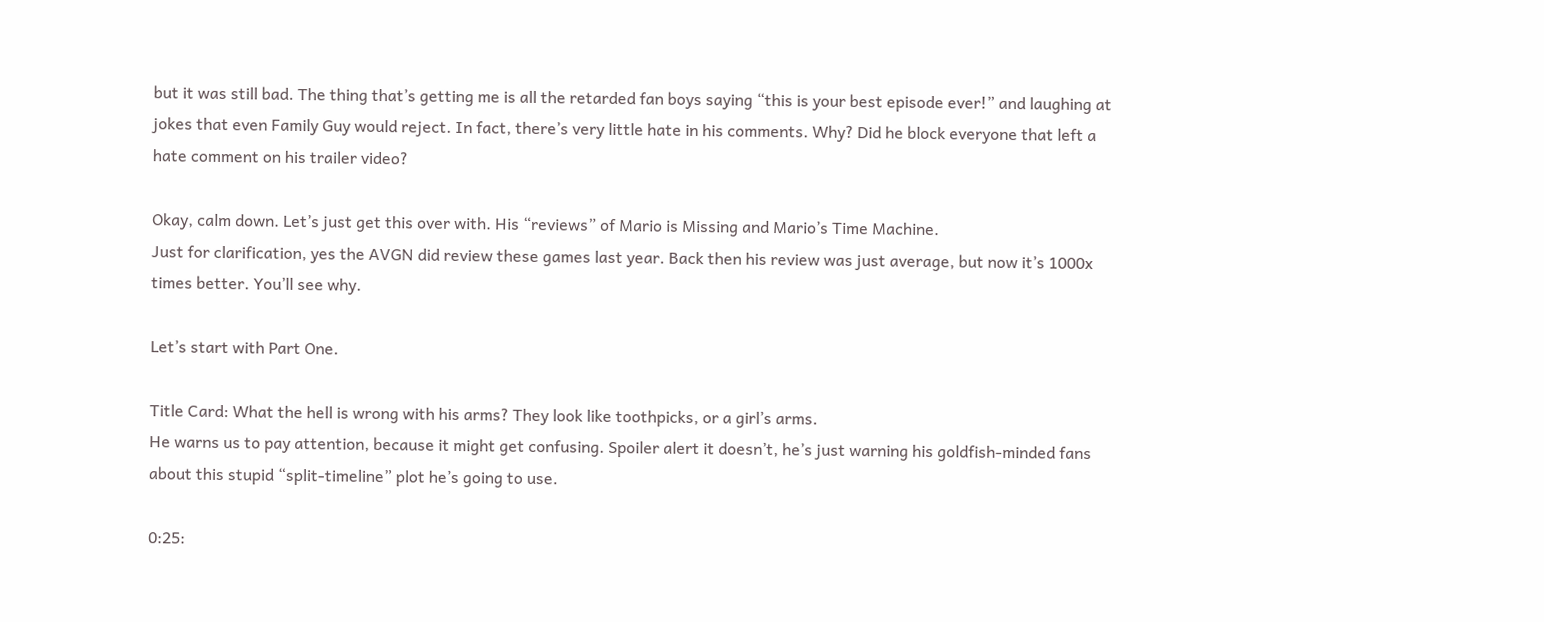but it was still bad. The thing that’s getting me is all the retarded fan boys saying “this is your best episode ever!” and laughing at jokes that even Family Guy would reject. In fact, there’s very little hate in his comments. Why? Did he block everyone that left a hate comment on his trailer video?

Okay, calm down. Let’s just get this over with. His “reviews” of Mario is Missing and Mario’s Time Machine.
Just for clarification, yes the AVGN did review these games last year. Back then his review was just average, but now it’s 1000x times better. You’ll see why.

Let’s start with Part One.

Title Card: What the hell is wrong with his arms? They look like toothpicks, or a girl’s arms.
He warns us to pay attention, because it might get confusing. Spoiler alert it doesn’t, he’s just warning his goldfish-minded fans about this stupid “split-timeline” plot he’s going to use.

0:25: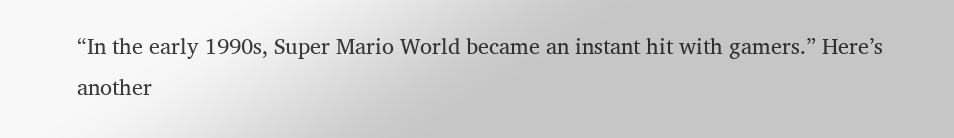“In the early 1990s, Super Mario World became an instant hit with gamers.” Here’s another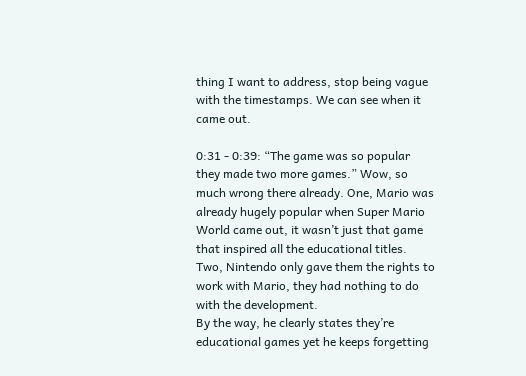thing I want to address, stop being vague with the timestamps. We can see when it came out.

0:31 - 0:39: “The game was so popular they made two more games.” Wow, so much wrong there already. One, Mario was already hugely popular when Super Mario World came out, it wasn’t just that game that inspired all the educational titles. Two, Nintendo only gave them the rights to work with Mario, they had nothing to do with the development.
By the way, he clearly states they’re educational games yet he keeps forgetting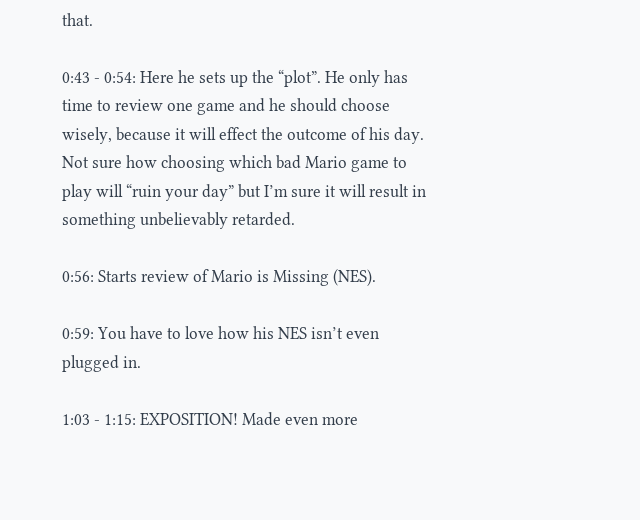that.

0:43 - 0:54: Here he sets up the “plot”. He only has time to review one game and he should choose wisely, because it will effect the outcome of his day. Not sure how choosing which bad Mario game to play will “ruin your day” but I’m sure it will result in something unbelievably retarded.

0:56: Starts review of Mario is Missing (NES).

0:59: You have to love how his NES isn’t even plugged in.

1:03 - 1:15: EXPOSITION! Made even more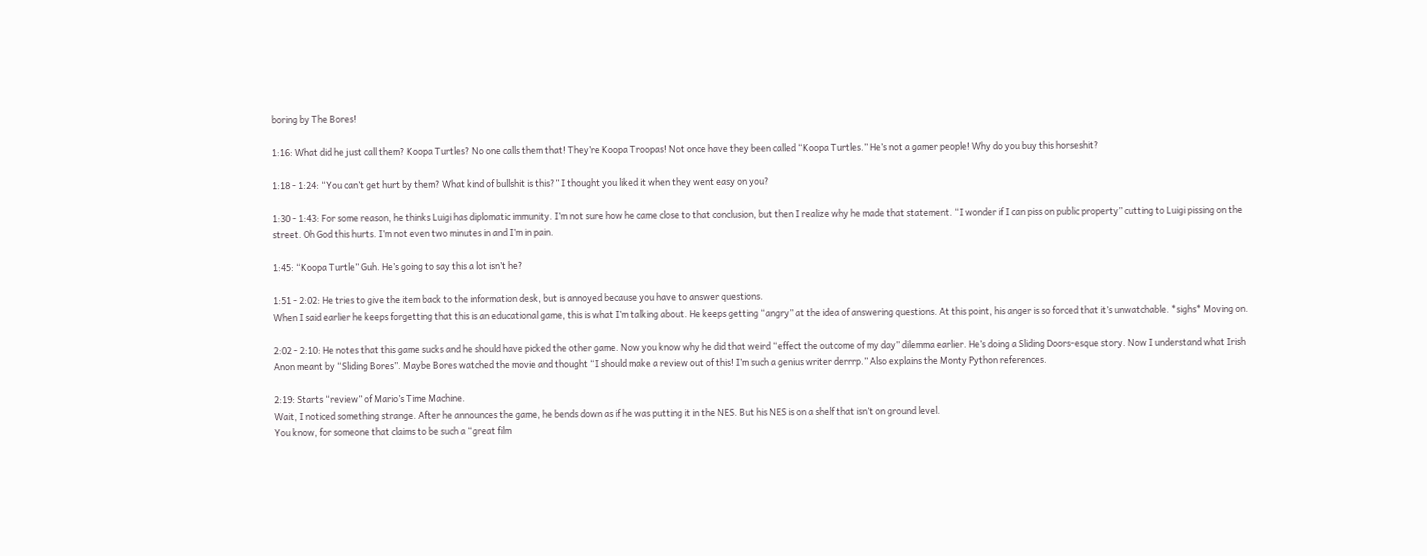boring by The Bores!

1:16: What did he just call them? Koopa Turtles? No one calls them that! They’re Koopa Troopas! Not once have they been called “Koopa Turtles.” He’s not a gamer people! Why do you buy this horseshit?

1:18 - 1:24: “You can’t get hurt by them? What kind of bullshit is this?” I thought you liked it when they went easy on you?

1:30 - 1:43: For some reason, he thinks Luigi has diplomatic immunity. I’m not sure how he came close to that conclusion, but then I realize why he made that statement. “I wonder if I can piss on public property” cutting to Luigi pissing on the street. Oh God this hurts. I’m not even two minutes in and I’m in pain.

1:45: “Koopa Turtle” Guh. He’s going to say this a lot isn’t he?

1:51 - 2:02: He tries to give the item back to the information desk, but is annoyed because you have to answer questions.
When I said earlier he keeps forgetting that this is an educational game, this is what I’m talking about. He keeps getting “angry” at the idea of answering questions. At this point, his anger is so forced that it’s unwatchable. *sighs* Moving on.

2:02 - 2:10: He notes that this game sucks and he should have picked the other game. Now you know why he did that weird “effect the outcome of my day” dilemma earlier. He’s doing a Sliding Doors-esque story. Now I understand what Irish Anon meant by “Sliding Bores”. Maybe Bores watched the movie and thought “I should make a review out of this! I’m such a genius writer derrrp.” Also explains the Monty Python references.

2:19: Starts “review” of Mario’s Time Machine.
Wait, I noticed something strange. After he announces the game, he bends down as if he was putting it in the NES. But his NES is on a shelf that isn’t on ground level.
You know, for someone that claims to be such a “great film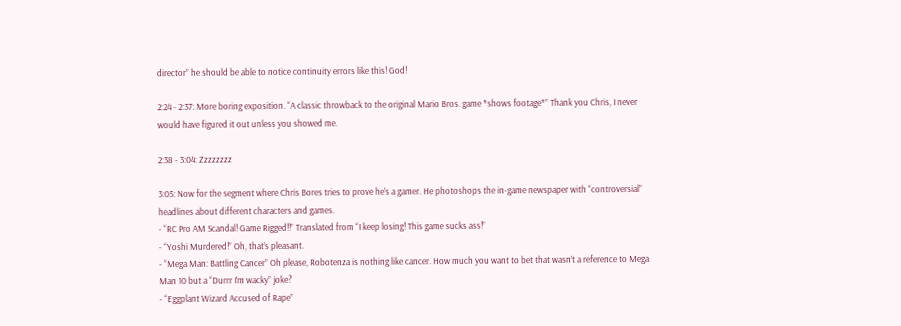director” he should be able to notice continuity errors like this! God!

2:24 - 2:37: More boring exposition. “A classic throwback to the original Mario Bros. game *shows footage*” Thank you Chris, I never would have figured it out unless you showed me.

2:38 - 3:04: Zzzzzzzz

3:05: Now for the segment where Chris Bores tries to prove he’s a gamer. He photoshops the in-game newspaper with “controversial” headlines about different characters and games.
- “RC Pro AM Scandal! Game Rigged!!” Translated from “I keep losing! This game sucks ass!”
- “Yoshi Murdered!” Oh, that’s pleasant.
- “Mega Man: Battling Cancer” Oh please, Robotenza is nothing like cancer. How much you want to bet that wasn’t a reference to Mega Man 10 but a “Durrr I’m wacky” joke?
- “Eggplant Wizard Accused of Rape”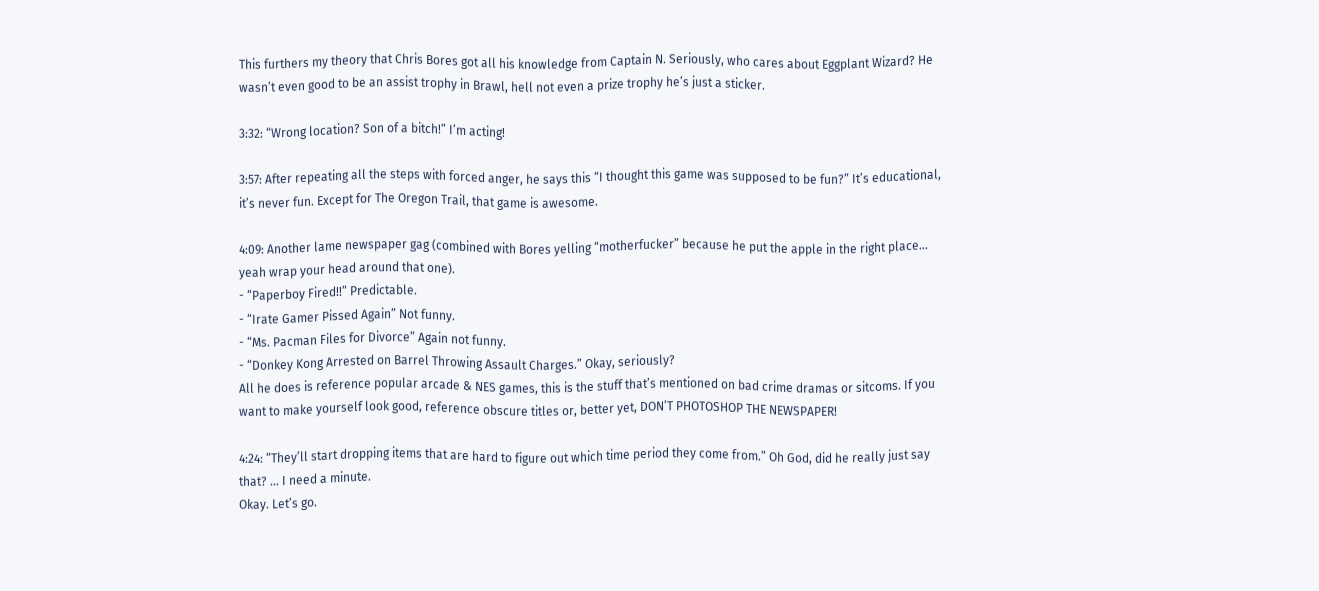This furthers my theory that Chris Bores got all his knowledge from Captain N. Seriously, who cares about Eggplant Wizard? He wasn’t even good to be an assist trophy in Brawl, hell not even a prize trophy he’s just a sticker.

3:32: “Wrong location? Son of a bitch!” I’m acting!

3:57: After repeating all the steps with forced anger, he says this “I thought this game was supposed to be fun?” It’s educational, it’s never fun. Except for The Oregon Trail, that game is awesome.

4:09: Another lame newspaper gag (combined with Bores yelling “motherfucker” because he put the apple in the right place… yeah wrap your head around that one).
- “Paperboy Fired!!” Predictable.
- “Irate Gamer Pissed Again” Not funny.
- “Ms. Pacman Files for Divorce” Again not funny.
- “Donkey Kong Arrested on Barrel Throwing Assault Charges.” Okay, seriously?
All he does is reference popular arcade & NES games, this is the stuff that’s mentioned on bad crime dramas or sitcoms. If you want to make yourself look good, reference obscure titles or, better yet, DON’T PHOTOSHOP THE NEWSPAPER!

4:24: “They’ll start dropping items that are hard to figure out which time period they come from.” Oh God, did he really just say that? … I need a minute.
Okay. Let’s go.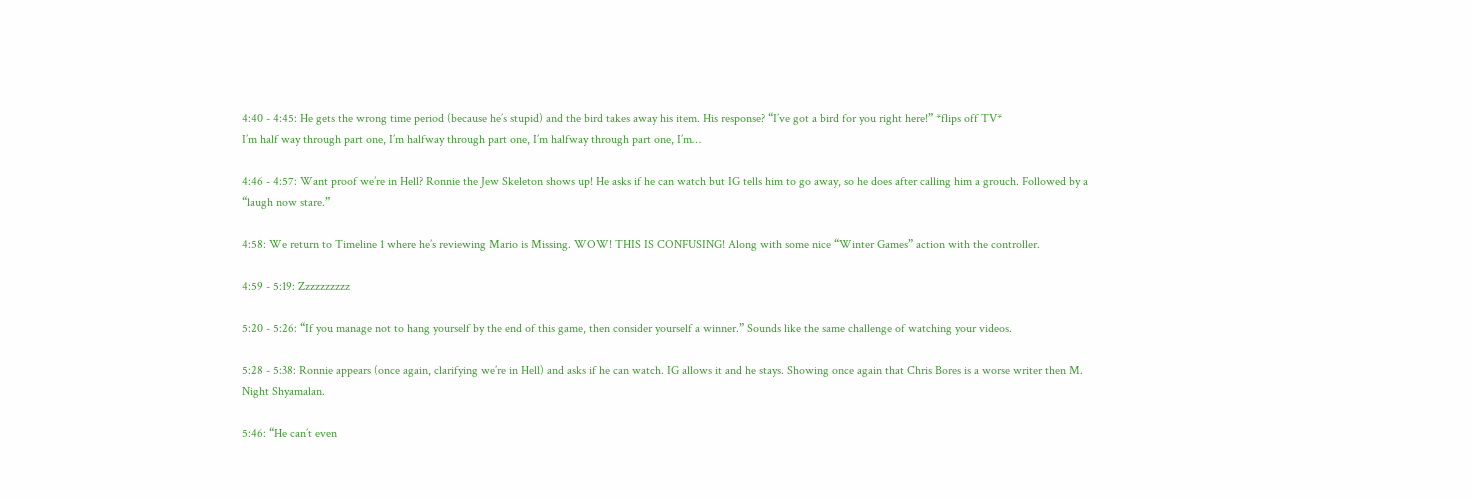4:40 - 4:45: He gets the wrong time period (because he’s stupid) and the bird takes away his item. His response? “I’ve got a bird for you right here!” *flips off TV*
I’m half way through part one, I’m halfway through part one, I’m halfway through part one, I’m…

4:46 - 4:57: Want proof we’re in Hell? Ronnie the Jew Skeleton shows up! He asks if he can watch but IG tells him to go away, so he does after calling him a grouch. Followed by a “laugh now stare.”

4:58: We return to Timeline 1 where he’s reviewing Mario is Missing. WOW! THIS IS CONFUSING! Along with some nice “Winter Games” action with the controller.

4:59 - 5:19: Zzzzzzzzzz

5:20 - 5:26: “If you manage not to hang yourself by the end of this game, then consider yourself a winner.” Sounds like the same challenge of watching your videos.

5:28 - 5:38: Ronnie appears (once again, clarifying we’re in Hell) and asks if he can watch. IG allows it and he stays. Showing once again that Chris Bores is a worse writer then M. Night Shyamalan.

5:46: “He can’t even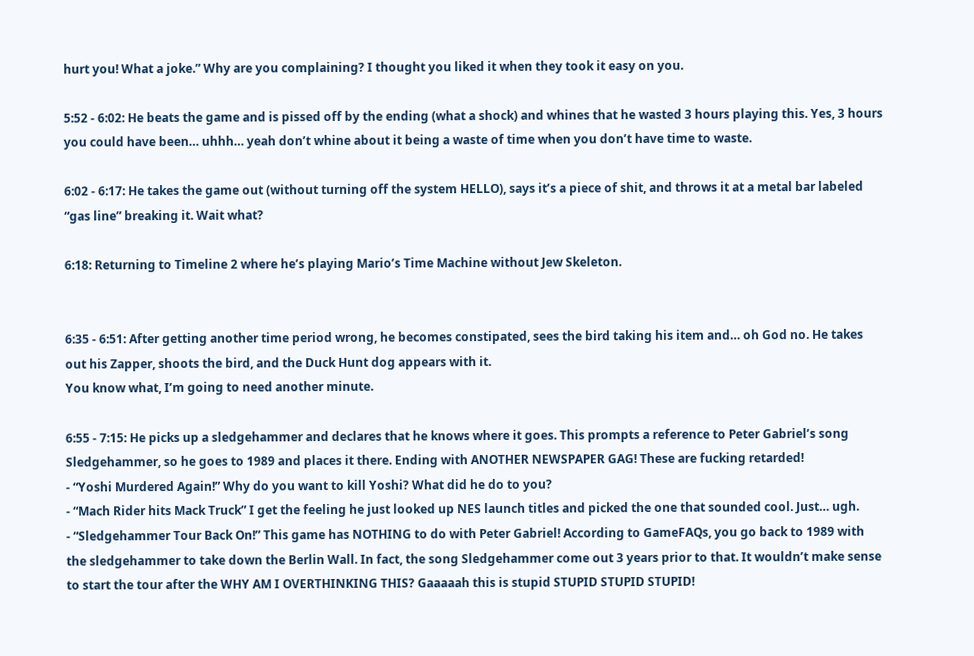hurt you! What a joke.” Why are you complaining? I thought you liked it when they took it easy on you.

5:52 - 6:02: He beats the game and is pissed off by the ending (what a shock) and whines that he wasted 3 hours playing this. Yes, 3 hours you could have been… uhhh… yeah don’t whine about it being a waste of time when you don’t have time to waste.

6:02 - 6:17: He takes the game out (without turning off the system HELLO), says it’s a piece of shit, and throws it at a metal bar labeled “gas line” breaking it. Wait what?

6:18: Returning to Timeline 2 where he’s playing Mario’s Time Machine without Jew Skeleton.


6:35 - 6:51: After getting another time period wrong, he becomes constipated, sees the bird taking his item and… oh God no. He takes out his Zapper, shoots the bird, and the Duck Hunt dog appears with it.
You know what, I’m going to need another minute.

6:55 - 7:15: He picks up a sledgehammer and declares that he knows where it goes. This prompts a reference to Peter Gabriel’s song Sledgehammer, so he goes to 1989 and places it there. Ending with ANOTHER NEWSPAPER GAG! These are fucking retarded!
- “Yoshi Murdered Again!” Why do you want to kill Yoshi? What did he do to you?
- “Mach Rider hits Mack Truck” I get the feeling he just looked up NES launch titles and picked the one that sounded cool. Just… ugh.
- “Sledgehammer Tour Back On!” This game has NOTHING to do with Peter Gabriel! According to GameFAQs, you go back to 1989 with the sledgehammer to take down the Berlin Wall. In fact, the song Sledgehammer come out 3 years prior to that. It wouldn’t make sense to start the tour after the WHY AM I OVERTHINKING THIS? Gaaaaah this is stupid STUPID STUPID STUPID!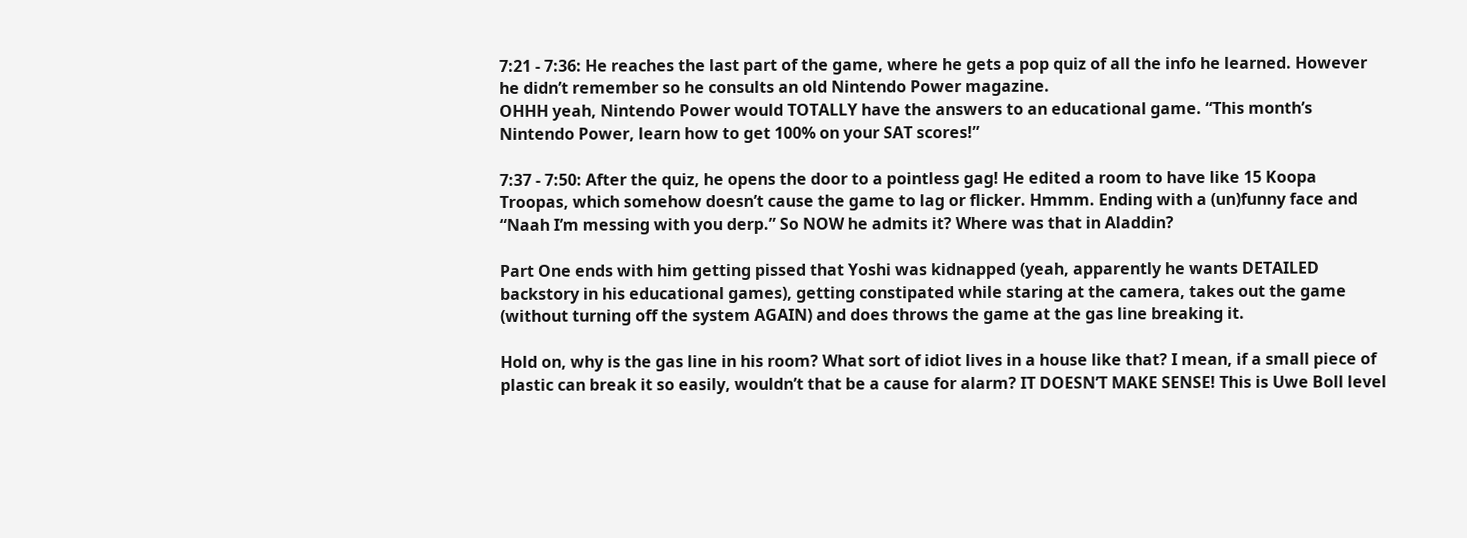7:21 - 7:36: He reaches the last part of the game, where he gets a pop quiz of all the info he learned. However he didn’t remember so he consults an old Nintendo Power magazine.
OHHH yeah, Nintendo Power would TOTALLY have the answers to an educational game. “This month’s Nintendo Power, learn how to get 100% on your SAT scores!”

7:37 - 7:50: After the quiz, he opens the door to a pointless gag! He edited a room to have like 15 Koopa Troopas, which somehow doesn’t cause the game to lag or flicker. Hmmm. Ending with a (un)funny face and “Naah I’m messing with you derp.” So NOW he admits it? Where was that in Aladdin?

Part One ends with him getting pissed that Yoshi was kidnapped (yeah, apparently he wants DETAILED backstory in his educational games), getting constipated while staring at the camera, takes out the game (without turning off the system AGAIN) and does throws the game at the gas line breaking it.

Hold on, why is the gas line in his room? What sort of idiot lives in a house like that? I mean, if a small piece of plastic can break it so easily, wouldn’t that be a cause for alarm? IT DOESN’T MAKE SENSE! This is Uwe Boll level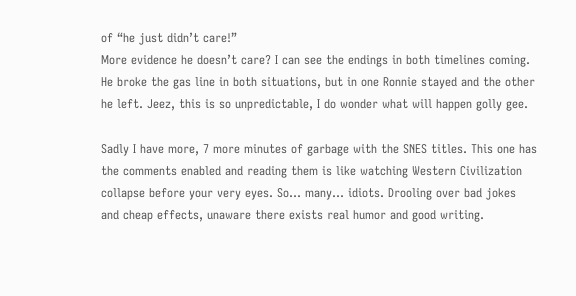of “he just didn’t care!”
More evidence he doesn’t care? I can see the endings in both timelines coming. He broke the gas line in both situations, but in one Ronnie stayed and the other he left. Jeez, this is so unpredictable, I do wonder what will happen golly gee.

Sadly I have more, 7 more minutes of garbage with the SNES titles. This one has the comments enabled and reading them is like watching Western Civilization collapse before your very eyes. So… many… idiots. Drooling over bad jokes and cheap effects, unaware there exists real humor and good writing.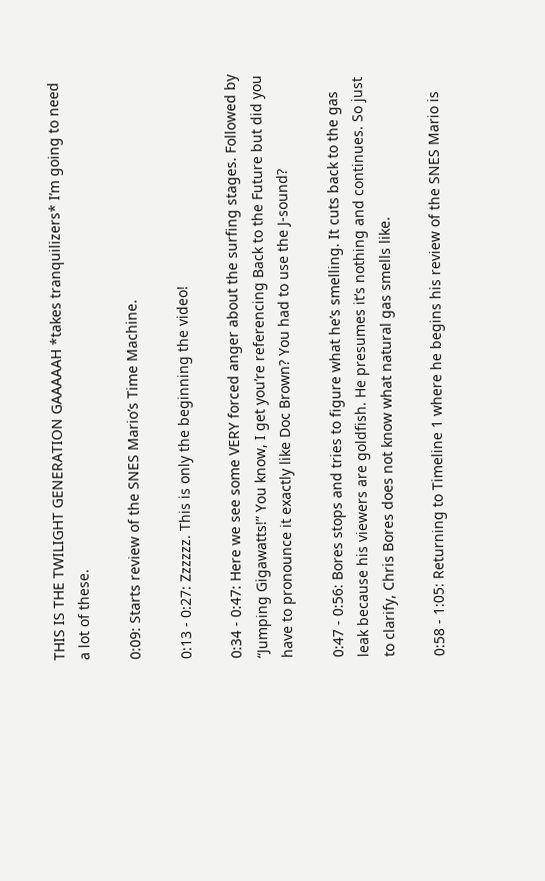THIS IS THE TWILIGHT GENERATION GAAAAAH *takes tranquilizers* I’m going to need a lot of these.

0:09: Starts review of the SNES Mario’s Time Machine.

0:13 - 0:27: Zzzzzz. This is only the beginning the video!

0:34 - 0:47: Here we see some VERY forced anger about the surfing stages. Followed by “Jumping Gigawatts!” You know, I get you’re referencing Back to the Future but did you have to pronounce it exactly like Doc Brown? You had to use the J-sound?

0:47 - 0:56: Bores stops and tries to figure what he’s smelling. It cuts back to the gas leak because his viewers are goldfish. He presumes it’s nothing and continues. So just to clarify, Chris Bores does not know what natural gas smells like.

0:58 - 1:05: Returning to Timeline 1 where he begins his review of the SNES Mario is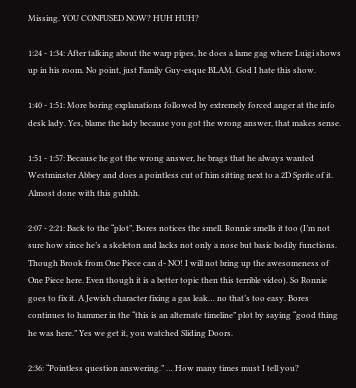Missing. YOU CONFUSED NOW? HUH HUH?

1:24 - 1:34: After talking about the warp pipes, he does a lame gag where Luigi shows up in his room. No point, just Family Guy-esque BLAM. God I hate this show.

1:40 - 1:51: More boring explanations followed by extremely forced anger at the info desk lady. Yes, blame the lady because you got the wrong answer, that makes sense.

1:51 - 1:57: Because he got the wrong answer, he brags that he always wanted Westminster Abbey and does a pointless cut of him sitting next to a 2D Sprite of it. Almost done with this guhhh.

2:07 - 2:21: Back to the “plot”, Bores notices the smell. Ronnie smells it too (I’m not sure how since he’s a skeleton and lacks not only a nose but basic bodily functions. Though Brook from One Piece can d- NO! I will not bring up the awesomeness of One Piece here. Even though it is a better topic then this terrible video). So Ronnie goes to fix it. A Jewish character fixing a gas leak… no that’s too easy. Bores continues to hammer in the “this is an alternate timeline” plot by saying “good thing he was here.” Yes we get it, you watched Sliding Doors.

2:36: “Pointless question answering.” … How many times must I tell you?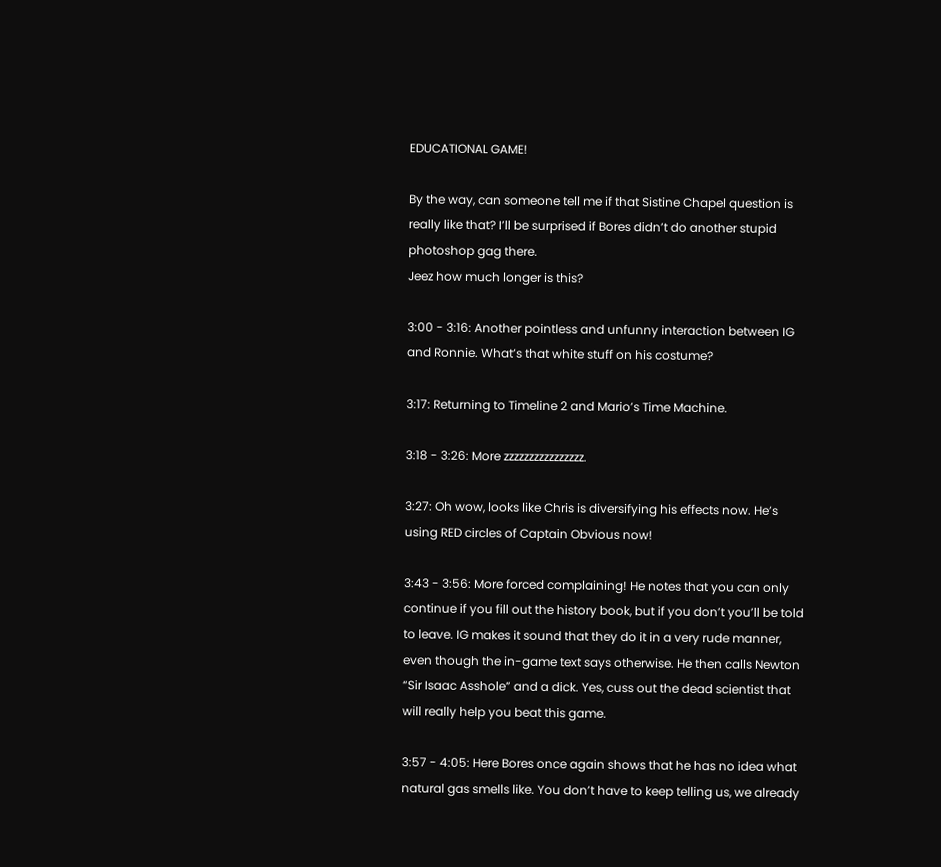EDUCATIONAL GAME!

By the way, can someone tell me if that Sistine Chapel question is really like that? I’ll be surprised if Bores didn’t do another stupid photoshop gag there.
Jeez how much longer is this?

3:00 - 3:16: Another pointless and unfunny interaction between IG and Ronnie. What’s that white stuff on his costume?

3:17: Returning to Timeline 2 and Mario’s Time Machine.

3:18 - 3:26: More zzzzzzzzzzzzzzzz.

3:27: Oh wow, looks like Chris is diversifying his effects now. He’s using RED circles of Captain Obvious now!

3:43 - 3:56: More forced complaining! He notes that you can only continue if you fill out the history book, but if you don’t you’ll be told to leave. IG makes it sound that they do it in a very rude manner, even though the in-game text says otherwise. He then calls Newton “Sir Isaac Asshole” and a dick. Yes, cuss out the dead scientist that will really help you beat this game.

3:57 - 4:05: Here Bores once again shows that he has no idea what natural gas smells like. You don’t have to keep telling us, we already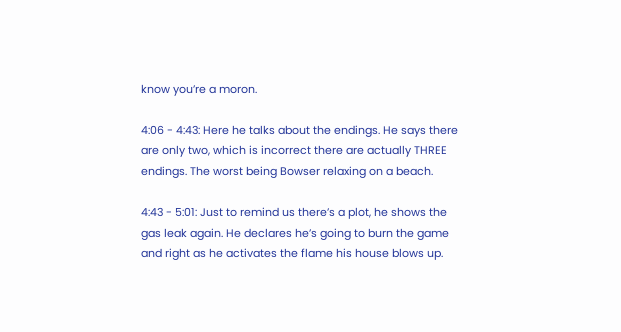know you’re a moron.

4:06 - 4:43: Here he talks about the endings. He says there are only two, which is incorrect there are actually THREE endings. The worst being Bowser relaxing on a beach.

4:43 - 5:01: Just to remind us there’s a plot, he shows the gas leak again. He declares he’s going to burn the game and right as he activates the flame his house blows up.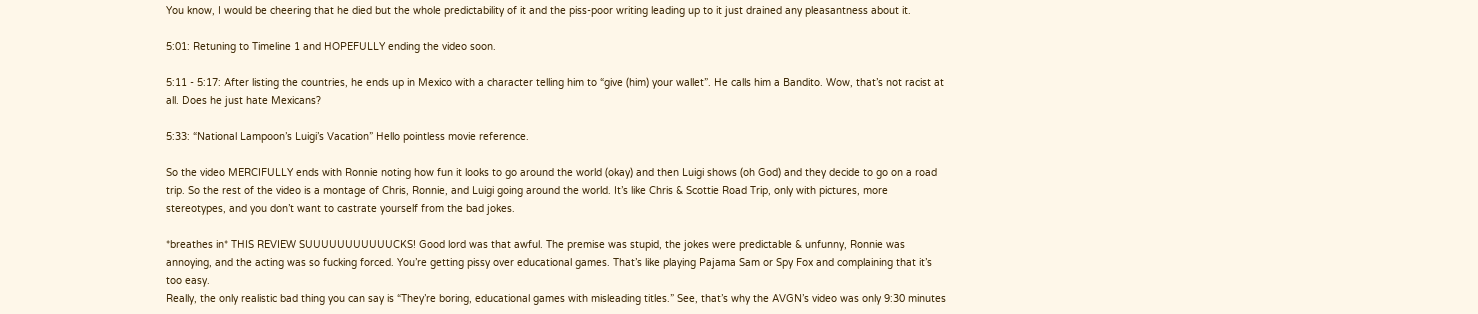You know, I would be cheering that he died but the whole predictability of it and the piss-poor writing leading up to it just drained any pleasantness about it.

5:01: Retuning to Timeline 1 and HOPEFULLY ending the video soon.

5:11 - 5:17: After listing the countries, he ends up in Mexico with a character telling him to “give (him) your wallet”. He calls him a Bandito. Wow, that’s not racist at all. Does he just hate Mexicans?

5:33: “National Lampoon’s Luigi’s Vacation” Hello pointless movie reference.

So the video MERCIFULLY ends with Ronnie noting how fun it looks to go around the world (okay) and then Luigi shows (oh God) and they decide to go on a road trip. So the rest of the video is a montage of Chris, Ronnie, and Luigi going around the world. It’s like Chris & Scottie Road Trip, only with pictures, more stereotypes, and you don’t want to castrate yourself from the bad jokes.

*breathes in* THIS REVIEW SUUUUUUUUUUUCKS! Good lord was that awful. The premise was stupid, the jokes were predictable & unfunny, Ronnie was annoying, and the acting was so fucking forced. You’re getting pissy over educational games. That’s like playing Pajama Sam or Spy Fox and complaining that it’s too easy.
Really, the only realistic bad thing you can say is “They’re boring, educational games with misleading titles.” See, that’s why the AVGN’s video was only 9:30 minutes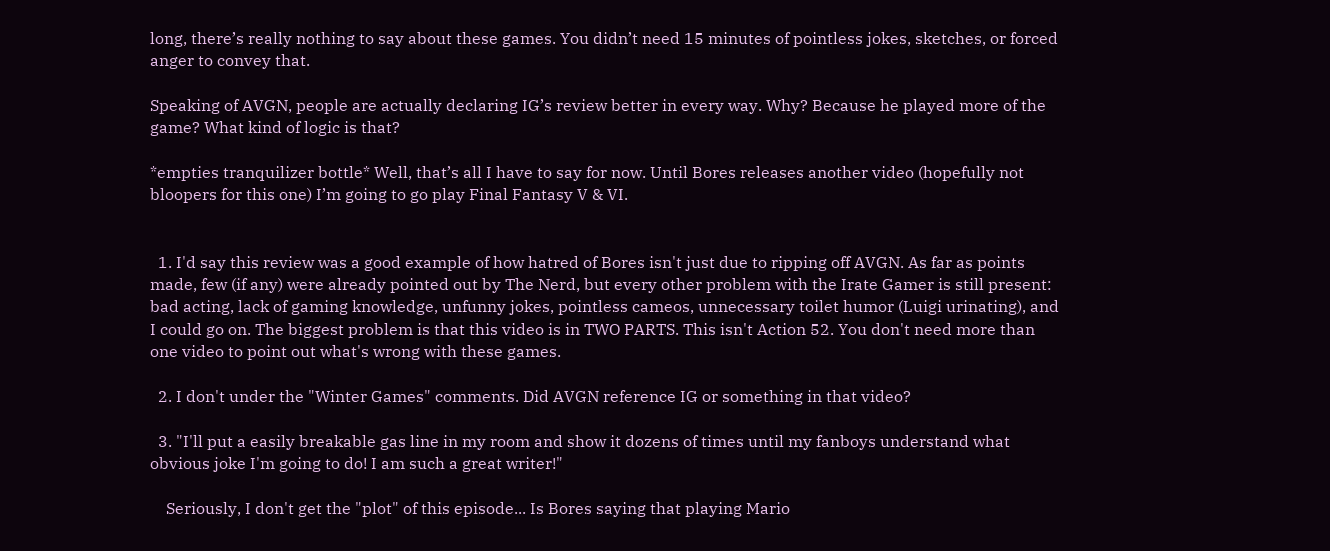long, there’s really nothing to say about these games. You didn’t need 15 minutes of pointless jokes, sketches, or forced anger to convey that.

Speaking of AVGN, people are actually declaring IG’s review better in every way. Why? Because he played more of the game? What kind of logic is that?

*empties tranquilizer bottle* Well, that’s all I have to say for now. Until Bores releases another video (hopefully not bloopers for this one) I’m going to go play Final Fantasy V & VI.


  1. I'd say this review was a good example of how hatred of Bores isn't just due to ripping off AVGN. As far as points made, few (if any) were already pointed out by The Nerd, but every other problem with the Irate Gamer is still present: bad acting, lack of gaming knowledge, unfunny jokes, pointless cameos, unnecessary toilet humor (Luigi urinating), and I could go on. The biggest problem is that this video is in TWO PARTS. This isn't Action 52. You don't need more than one video to point out what's wrong with these games.

  2. I don't under the "Winter Games" comments. Did AVGN reference IG or something in that video?

  3. "I'll put a easily breakable gas line in my room and show it dozens of times until my fanboys understand what obvious joke I'm going to do! I am such a great writer!"

    Seriously, I don't get the "plot" of this episode... Is Bores saying that playing Mario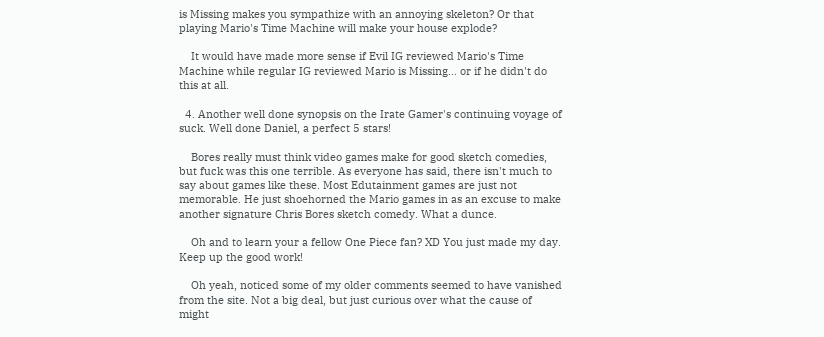is Missing makes you sympathize with an annoying skeleton? Or that playing Mario's Time Machine will make your house explode?

    It would have made more sense if Evil IG reviewed Mario's Time Machine while regular IG reviewed Mario is Missing... or if he didn't do this at all.

  4. Another well done synopsis on the Irate Gamer's continuing voyage of suck. Well done Daniel, a perfect 5 stars!

    Bores really must think video games make for good sketch comedies, but fuck was this one terrible. As everyone has said, there isn't much to say about games like these. Most Edutainment games are just not memorable. He just shoehorned the Mario games in as an excuse to make another signature Chris Bores sketch comedy. What a dunce.

    Oh and to learn your a fellow One Piece fan? XD You just made my day. Keep up the good work!

    Oh yeah, noticed some of my older comments seemed to have vanished from the site. Not a big deal, but just curious over what the cause of might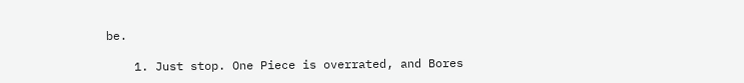be.

    1. Just stop. One Piece is overrated, and Bores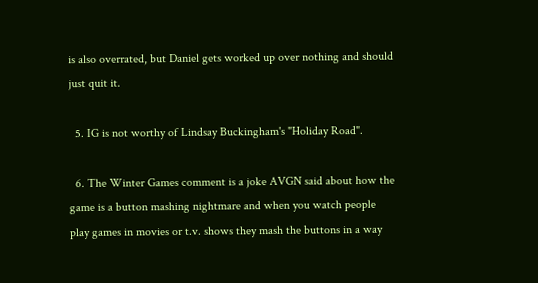is also overrated, but Daniel gets worked up over nothing and should just quit it.

  5. IG is not worthy of Lindsay Buckingham's "Holiday Road".

  6. The Winter Games comment is a joke AVGN said about how the game is a button mashing nightmare and when you watch people play games in movies or t.v. shows they mash the buttons in a way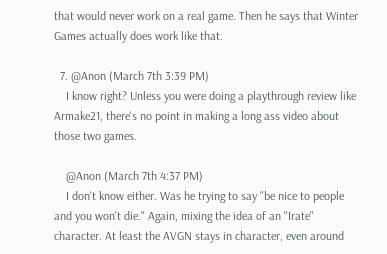that would never work on a real game. Then he says that Winter Games actually does work like that.

  7. @Anon (March 7th 3:39 PM)
    I know right? Unless you were doing a playthrough review like Armake21, there's no point in making a long ass video about those two games.

    @Anon (March 7th 4:37 PM)
    I don't know either. Was he trying to say "be nice to people and you won't die." Again, mixing the idea of an "Irate" character. At least the AVGN stays in character, even around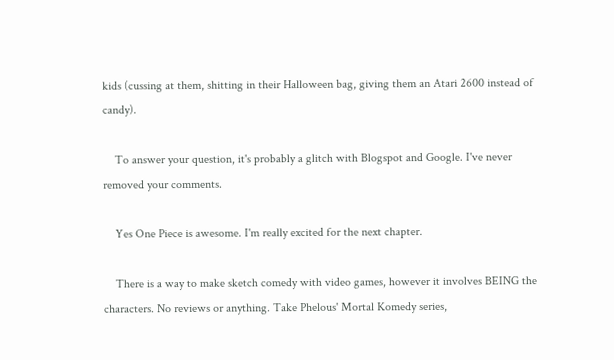kids (cussing at them, shitting in their Halloween bag, giving them an Atari 2600 instead of candy).

    To answer your question, it's probably a glitch with Blogspot and Google. I've never removed your comments.

    Yes One Piece is awesome. I'm really excited for the next chapter.

    There is a way to make sketch comedy with video games, however it involves BEING the characters. No reviews or anything. Take Phelous' Mortal Komedy series,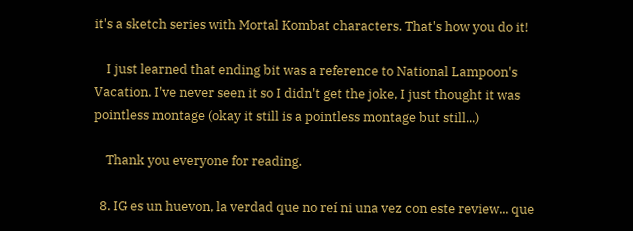it's a sketch series with Mortal Kombat characters. That's how you do it!

    I just learned that ending bit was a reference to National Lampoon's Vacation. I've never seen it so I didn't get the joke, I just thought it was pointless montage (okay it still is a pointless montage but still...)

    Thank you everyone for reading.

  8. IG es un huevon, la verdad que no reí ni una vez con este review... que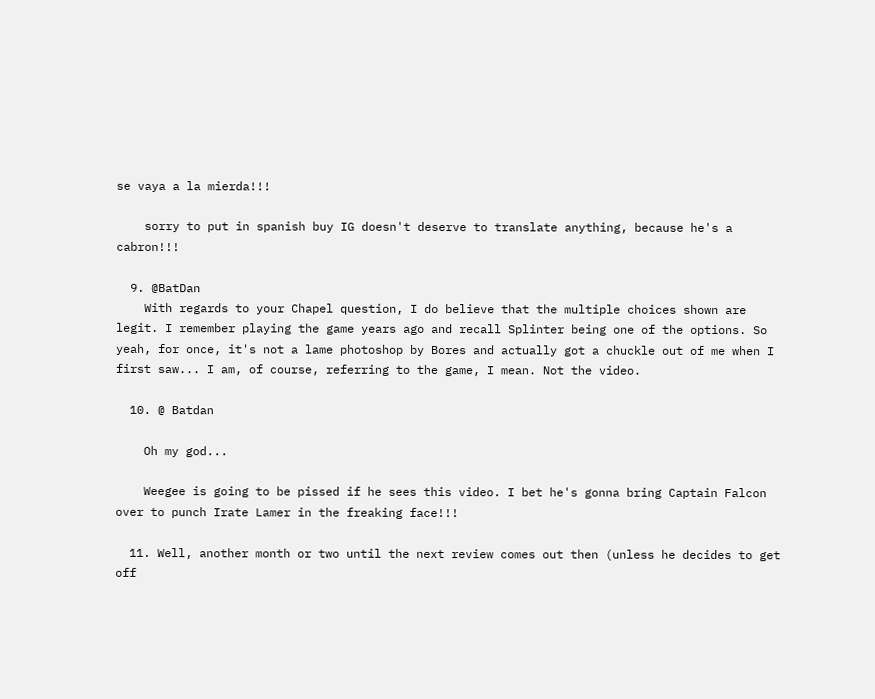se vaya a la mierda!!!

    sorry to put in spanish buy IG doesn't deserve to translate anything, because he's a cabron!!!

  9. @BatDan
    With regards to your Chapel question, I do believe that the multiple choices shown are legit. I remember playing the game years ago and recall Splinter being one of the options. So yeah, for once, it's not a lame photoshop by Bores and actually got a chuckle out of me when I first saw... I am, of course, referring to the game, I mean. Not the video.

  10. @ Batdan

    Oh my god...

    Weegee is going to be pissed if he sees this video. I bet he's gonna bring Captain Falcon over to punch Irate Lamer in the freaking face!!!

  11. Well, another month or two until the next review comes out then (unless he decides to get off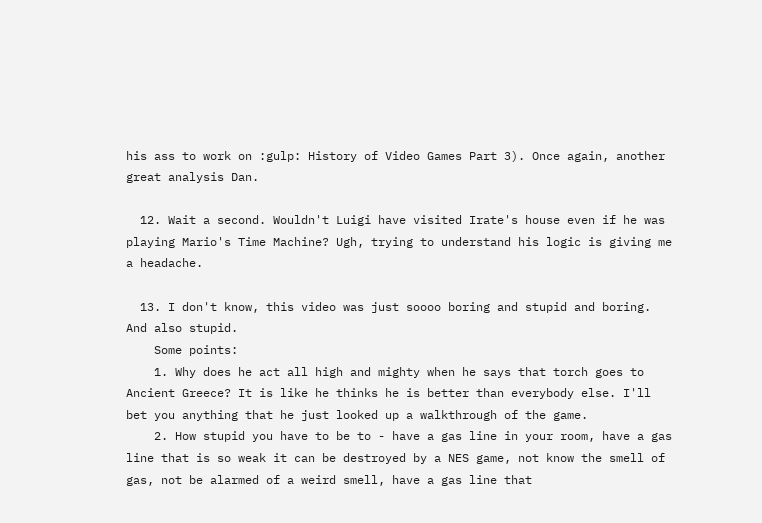his ass to work on :gulp: History of Video Games Part 3). Once again, another great analysis Dan.

  12. Wait a second. Wouldn't Luigi have visited Irate's house even if he was playing Mario's Time Machine? Ugh, trying to understand his logic is giving me a headache.

  13. I don't know, this video was just soooo boring and stupid and boring. And also stupid.
    Some points:
    1. Why does he act all high and mighty when he says that torch goes to Ancient Greece? It is like he thinks he is better than everybody else. I'll bet you anything that he just looked up a walkthrough of the game.
    2. How stupid you have to be to - have a gas line in your room, have a gas line that is so weak it can be destroyed by a NES game, not know the smell of gas, not be alarmed of a weird smell, have a gas line that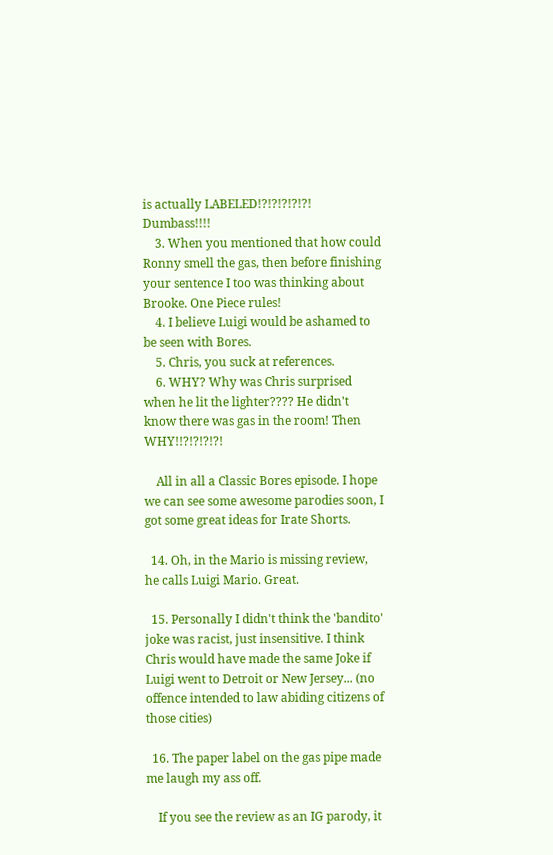is actually LABELED!?!?!?!?!?! Dumbass!!!!
    3. When you mentioned that how could Ronny smell the gas, then before finishing your sentence I too was thinking about Brooke. One Piece rules!
    4. I believe Luigi would be ashamed to be seen with Bores.
    5. Chris, you suck at references.
    6. WHY? Why was Chris surprised when he lit the lighter???? He didn't know there was gas in the room! Then WHY!!?!?!?!?!

    All in all a Classic Bores episode. I hope we can see some awesome parodies soon, I got some great ideas for Irate Shorts.

  14. Oh, in the Mario is missing review, he calls Luigi Mario. Great.

  15. Personally I didn't think the 'bandito' joke was racist, just insensitive. I think Chris would have made the same Joke if Luigi went to Detroit or New Jersey... (no offence intended to law abiding citizens of those cities)

  16. The paper label on the gas pipe made me laugh my ass off.

    If you see the review as an IG parody, it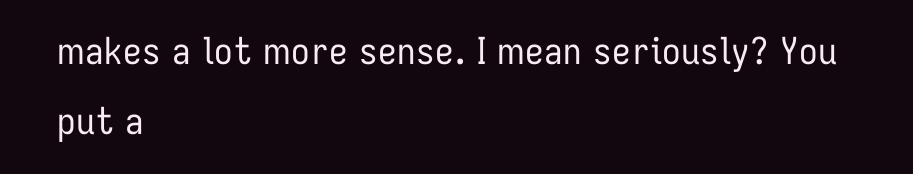makes a lot more sense. I mean seriously? You put a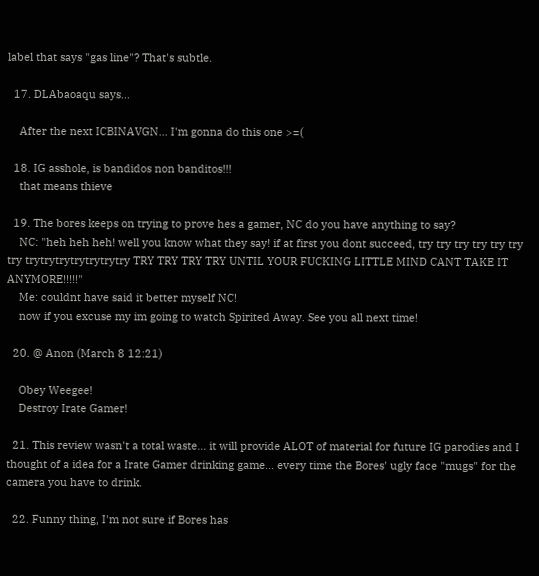label that says "gas line"? That's subtle.

  17. DLAbaoaqu says...

    After the next ICBINAVGN... I'm gonna do this one >=(

  18. IG asshole, is bandidos non banditos!!!
    that means thieve

  19. The bores keeps on trying to prove hes a gamer, NC do you have anything to say?
    NC: "heh heh heh! well you know what they say! if at first you dont succeed, try try try try try try try trytrytrytrytrytrytry TRY TRY TRY TRY UNTIL YOUR FUCKING LITTLE MIND CANT TAKE IT ANYMORE!!!!!"
    Me: couldnt have said it better myself NC!
    now if you excuse my im going to watch Spirited Away. See you all next time!

  20. @ Anon (March 8 12:21)

    Obey Weegee!
    Destroy Irate Gamer!

  21. This review wasn't a total waste... it will provide ALOT of material for future IG parodies and I thought of a idea for a Irate Gamer drinking game... every time the Bores' ugly face "mugs" for the camera you have to drink.

  22. Funny thing, I'm not sure if Bores has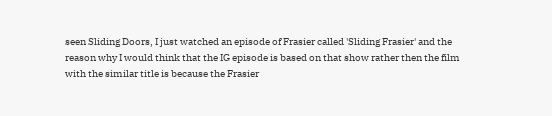seen Sliding Doors, I just watched an episode of Frasier called 'Sliding Frasier' and the reason why I would think that the IG episode is based on that show rather then the film with the similar title is because the Frasier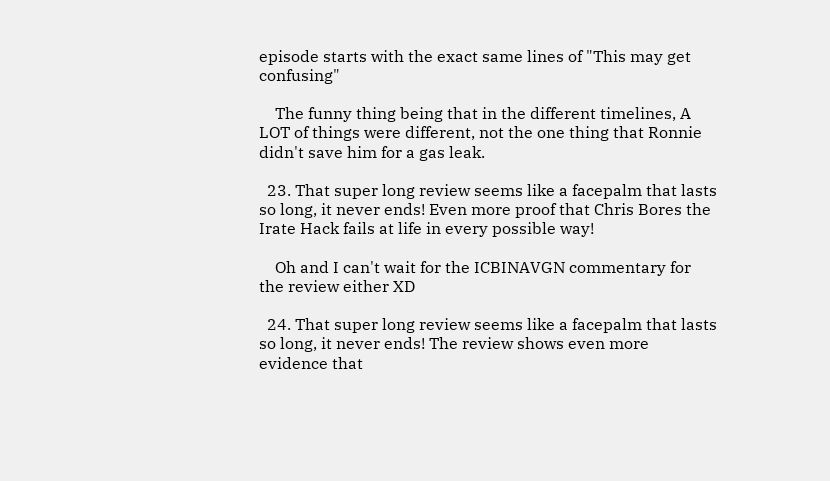episode starts with the exact same lines of "This may get confusing"

    The funny thing being that in the different timelines, A LOT of things were different, not the one thing that Ronnie didn't save him for a gas leak.

  23. That super long review seems like a facepalm that lasts so long, it never ends! Even more proof that Chris Bores the Irate Hack fails at life in every possible way!

    Oh and I can't wait for the ICBINAVGN commentary for the review either XD

  24. That super long review seems like a facepalm that lasts so long, it never ends! The review shows even more evidence that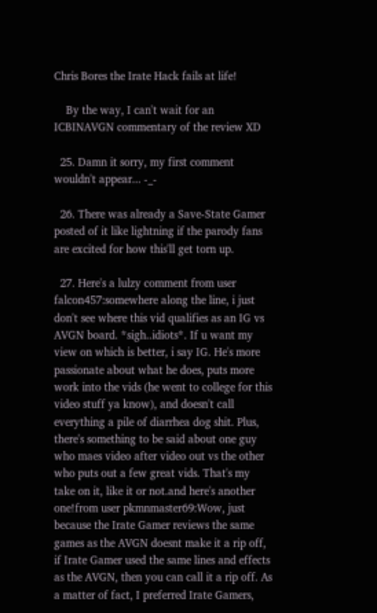Chris Bores the Irate Hack fails at life!

    By the way, I can't wait for an ICBINAVGN commentary of the review XD

  25. Damn it sorry, my first comment wouldn't appear... -_-

  26. There was already a Save-State Gamer posted of it like lightning if the parody fans are excited for how this'll get torn up.

  27. Here's a lulzy comment from user falcon457:somewhere along the line, i just don't see where this vid qualifies as an IG vs AVGN board. *sigh..idiots*. If u want my view on which is better, i say IG. He's more passionate about what he does, puts more work into the vids (he went to college for this video stuff ya know), and doesn't call everything a pile of diarrhea dog shit. Plus, there's something to be said about one guy who maes video after video out vs the other who puts out a few great vids. That's my take on it, like it or not.and here's another one!from user pkmnmaster69:Wow, just because the Irate Gamer reviews the same games as the AVGN doesnt make it a rip off, if Irate Gamer used the same lines and effects as the AVGN, then you can call it a rip off. As a matter of fact, I preferred Irate Gamers,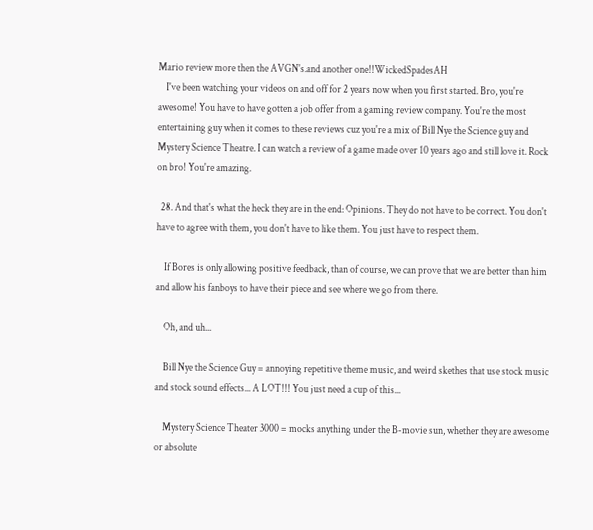Mario review more then the AVGN's.and another one!!WickedSpadesAH
    I've been watching your videos on and off for 2 years now when you first started. Bro, you're awesome! You have to have gotten a job offer from a gaming review company. You're the most entertaining guy when it comes to these reviews cuz you're a mix of Bill Nye the Science guy and Mystery Science Theatre. I can watch a review of a game made over 10 years ago and still love it. Rock on bro! You're amazing.

  28. And that's what the heck they are in the end: Opinions. They do not have to be correct. You don't have to agree with them, you don't have to like them. You just have to respect them.

    If Bores is only allowing positive feedback, than of course, we can prove that we are better than him and allow his fanboys to have their piece and see where we go from there.

    Oh, and uh...

    Bill Nye the Science Guy = annoying repetitive theme music, and weird skethes that use stock music and stock sound effects... A LOT!!! You just need a cup of this...

    Mystery Science Theater 3000 = mocks anything under the B-movie sun, whether they are awesome or absolute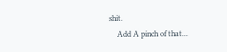shit.
    Add A pinch of that...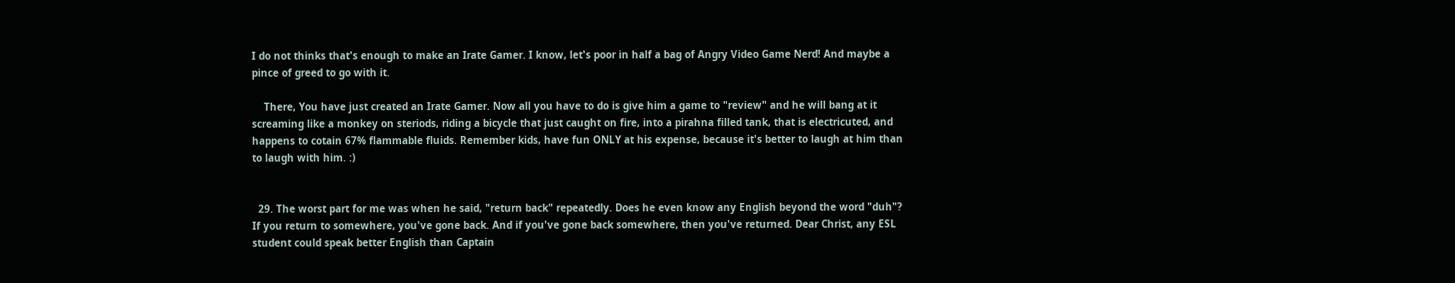I do not thinks that's enough to make an Irate Gamer. I know, let's poor in half a bag of Angry Video Game Nerd! And maybe a pince of greed to go with it.

    There, You have just created an Irate Gamer. Now all you have to do is give him a game to "review" and he will bang at it screaming like a monkey on steriods, riding a bicycle that just caught on fire, into a pirahna filled tank, that is electricuted, and happens to cotain 67% flammable fluids. Remember kids, have fun ONLY at his expense, because it's better to laugh at him than to laugh with him. :)


  29. The worst part for me was when he said, "return back" repeatedly. Does he even know any English beyond the word "duh"? If you return to somewhere, you've gone back. And if you've gone back somewhere, then you've returned. Dear Christ, any ESL student could speak better English than Captain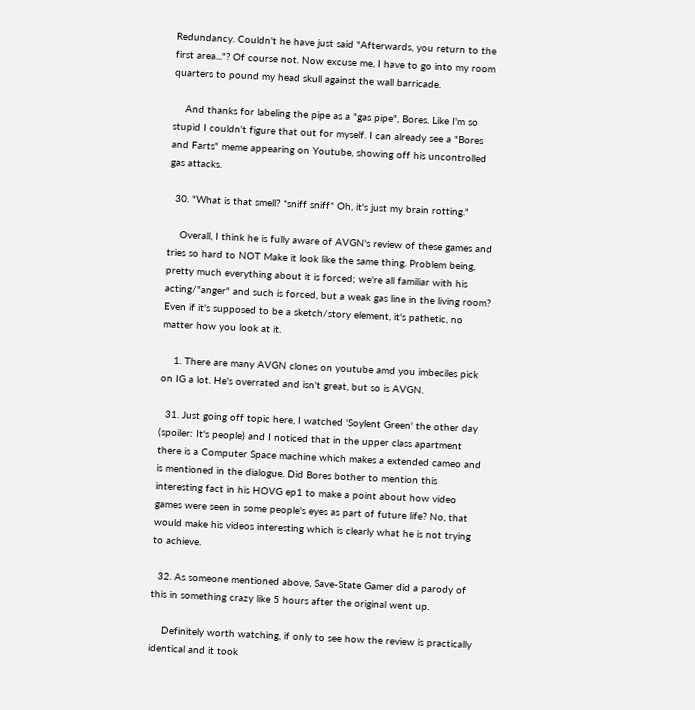Redundancy. Couldn't he have just said "Afterwards, you return to the first area..."? Of course not. Now excuse me, I have to go into my room quarters to pound my head skull against the wall barricade.

    And thanks for labeling the pipe as a "gas pipe", Bores. Like I'm so stupid I couldn't figure that out for myself. I can already see a "Bores and Farts" meme appearing on Youtube, showing off his uncontrolled gas attacks.

  30. "What is that smell? *sniff sniff* Oh, it's just my brain rotting."

    Overall, I think he is fully aware of AVGN's review of these games and tries so hard to NOT Make it look like the same thing. Problem being, pretty much everything about it is forced; we're all familiar with his acting/"anger" and such is forced, but a weak gas line in the living room? Even if it's supposed to be a sketch/story element, it's pathetic, no matter how you look at it.

    1. There are many AVGN clones on youtube amd you imbeciles pick on IG a lot. He's overrated and isn't great, but so is AVGN.

  31. Just going off topic here, I watched 'Soylent Green' the other day (spoiler: It's people) and I noticed that in the upper class apartment there is a Computer Space machine which makes a extended cameo and is mentioned in the dialogue. Did Bores bother to mention this interesting fact in his HOVG ep1 to make a point about how video games were seen in some people's eyes as part of future life? No, that would make his videos interesting which is clearly what he is not trying to achieve.

  32. As someone mentioned above, Save-State Gamer did a parody of this in something crazy like 5 hours after the original went up.

    Definitely worth watching, if only to see how the review is practically identical and it took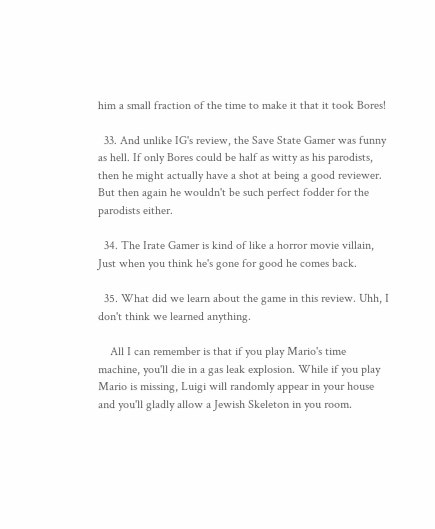him a small fraction of the time to make it that it took Bores!

  33. And unlike IG's review, the Save State Gamer was funny as hell. If only Bores could be half as witty as his parodists, then he might actually have a shot at being a good reviewer. But then again he wouldn't be such perfect fodder for the parodists either.

  34. The Irate Gamer is kind of like a horror movie villain, Just when you think he's gone for good he comes back.

  35. What did we learn about the game in this review. Uhh, I don't think we learned anything.

    All I can remember is that if you play Mario's time machine, you'll die in a gas leak explosion. While if you play Mario is missing, Luigi will randomly appear in your house and you'll gladly allow a Jewish Skeleton in you room.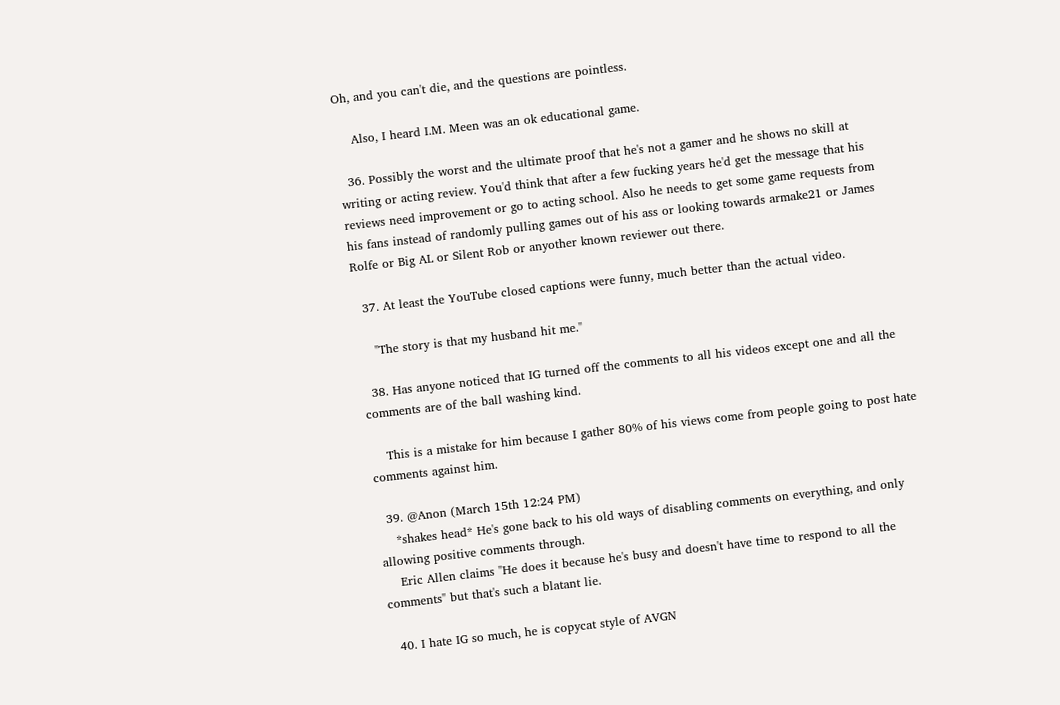Oh, and you can't die, and the questions are pointless.

    Also, I heard I.M. Meen was an ok educational game.

  36. Possibly the worst and the ultimate proof that he's not a gamer and he shows no skill at writing or acting review. You'd think that after a few fucking years he'd get the message that his reviews need improvement or go to acting school. Also he needs to get some game requests from his fans instead of randomly pulling games out of his ass or looking towards armake21 or James Rolfe or Big AL or Silent Rob or anyother known reviewer out there.

  37. At least the YouTube closed captions were funny, much better than the actual video.

    "The story is that my husband hit me."

  38. Has anyone noticed that IG turned off the comments to all his videos except one and all the comments are of the ball washing kind.

    This is a mistake for him because I gather 80% of his views come from people going to post hate comments against him.

  39. @Anon (March 15th 12:24 PM)
    *shakes head* He's gone back to his old ways of disabling comments on everything, and only allowing positive comments through.
    Eric Allen claims "He does it because he's busy and doesn't have time to respond to all the comments" but that's such a blatant lie.

  40. I hate IG so much, he is copycat style of AVGN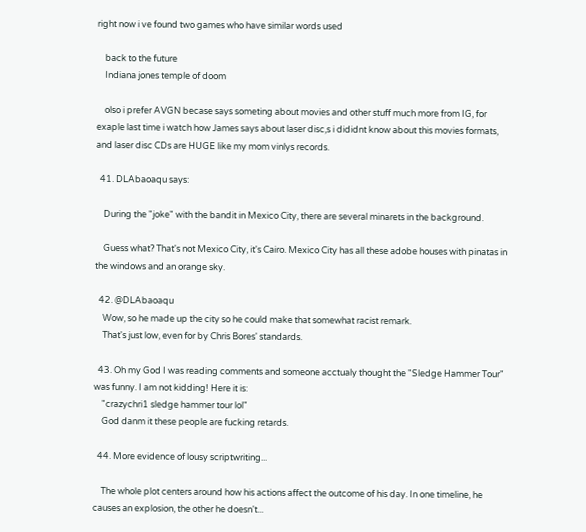right now i ve found two games who have similar words used

    back to the future
    Indiana jones temple of doom

    olso i prefer AVGN becase says someting about movies and other stuff much more from IG, for exaple last time i watch how James says about laser disc,s i dididnt know about this movies formats, and laser disc CDs are HUGE like my mom vinlys records.

  41. DLAbaoaqu says:

    During the "joke" with the bandit in Mexico City, there are several minarets in the background.

    Guess what? That's not Mexico City, it's Cairo. Mexico City has all these adobe houses with pinatas in the windows and an orange sky.

  42. @DLAbaoaqu
    Wow, so he made up the city so he could make that somewhat racist remark.
    That's just low, even for by Chris Bores' standards.

  43. Oh my God I was reading comments and someone acctualy thought the "Sledge Hammer Tour" was funny. I am not kidding! Here it is:
    "crazychri1 sledge hammer tour lol"
    God danm it these people are fucking retards.

  44. More evidence of lousy scriptwriting...

    The whole plot centers around how his actions affect the outcome of his day. In one timeline, he causes an explosion, the other he doesn't...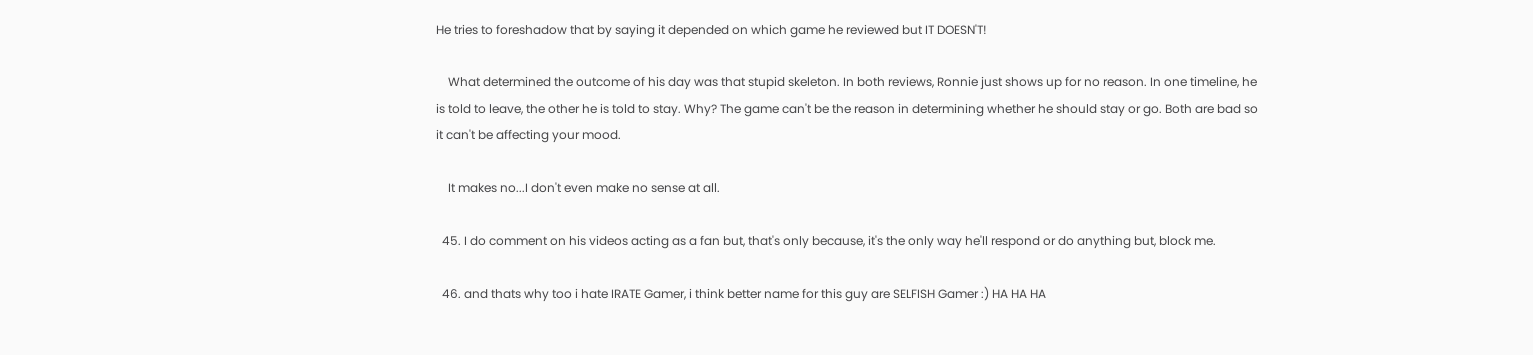He tries to foreshadow that by saying it depended on which game he reviewed but IT DOESN'T!

    What determined the outcome of his day was that stupid skeleton. In both reviews, Ronnie just shows up for no reason. In one timeline, he is told to leave, the other he is told to stay. Why? The game can't be the reason in determining whether he should stay or go. Both are bad so it can't be affecting your mood.

    It makes no...I don't even make no sense at all.

  45. I do comment on his videos acting as a fan but, that's only because, it's the only way he'll respond or do anything but, block me.

  46. and thats why too i hate IRATE Gamer, i think better name for this guy are SELFISH Gamer :) HA HA HA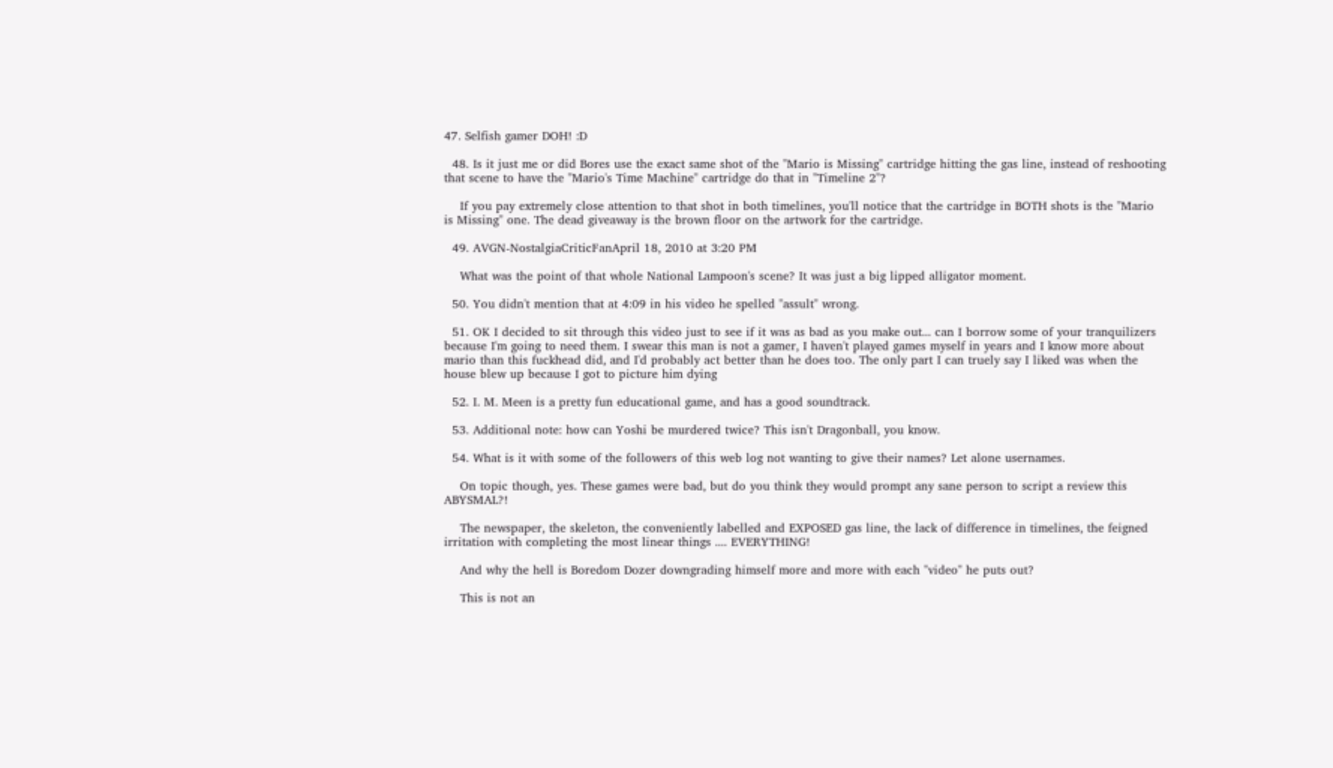47. Selfish gamer DOH! :D

  48. Is it just me or did Bores use the exact same shot of the "Mario is Missing" cartridge hitting the gas line, instead of reshooting that scene to have the "Mario's Time Machine" cartridge do that in "Timeline 2"?

    If you pay extremely close attention to that shot in both timelines, you'll notice that the cartridge in BOTH shots is the "Mario is Missing" one. The dead giveaway is the brown floor on the artwork for the cartridge.

  49. AVGN-NostalgiaCriticFanApril 18, 2010 at 3:20 PM

    What was the point of that whole National Lampoon's scene? It was just a big lipped alligator moment.

  50. You didn't mention that at 4:09 in his video he spelled "assult" wrong.

  51. OK I decided to sit through this video just to see if it was as bad as you make out... can I borrow some of your tranquilizers because I'm going to need them. I swear this man is not a gamer, I haven't played games myself in years and I know more about mario than this fuckhead did, and I'd probably act better than he does too. The only part I can truely say I liked was when the house blew up because I got to picture him dying

  52. I. M. Meen is a pretty fun educational game, and has a good soundtrack.

  53. Additional note: how can Yoshi be murdered twice? This isn't Dragonball, you know.

  54. What is it with some of the followers of this web log not wanting to give their names? Let alone usernames.

    On topic though, yes. These games were bad, but do you think they would prompt any sane person to script a review this ABYSMAL?!

    The newspaper, the skeleton, the conveniently labelled and EXPOSED gas line, the lack of difference in timelines, the feigned irritation with completing the most linear things .... EVERYTHING!

    And why the hell is Boredom Dozer downgrading himself more and more with each "video" he puts out?

    This is not an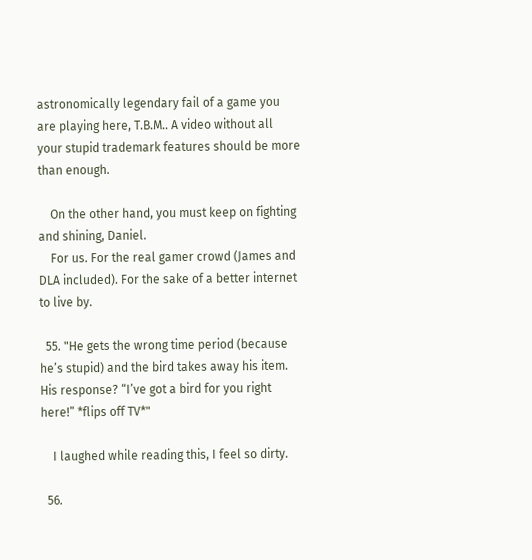astronomically legendary fail of a game you are playing here, T.B.M.. A video without all your stupid trademark features should be more than enough.

    On the other hand, you must keep on fighting and shining, Daniel.
    For us. For the real gamer crowd (James and DLA included). For the sake of a better internet to live by.

  55. "He gets the wrong time period (because he’s stupid) and the bird takes away his item. His response? “I’ve got a bird for you right here!” *flips off TV*"

    I laughed while reading this, I feel so dirty.

  56.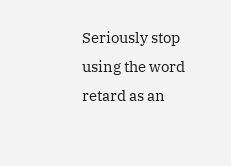Seriously stop using the word retard as an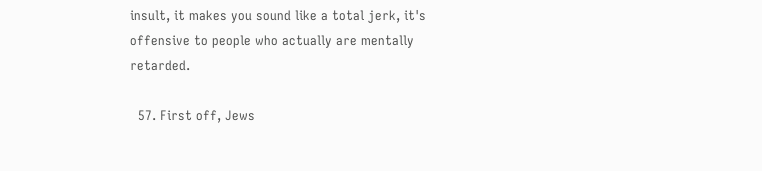insult, it makes you sound like a total jerk, it's offensive to people who actually are mentally retarded.

  57. First off, Jews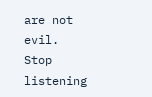are not evil. Stop listening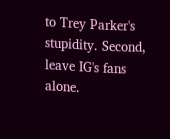to Trey Parker's stupidity. Second, leave IG's fans alone.